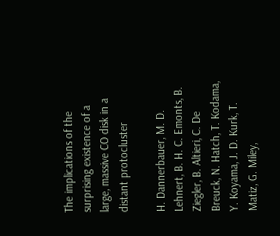The implications of the surprising existence of a large, massive CO disk in a distant protocluster

H. Dannerbauer, M. D. Lehnert, B. H. C. Emonts, B. Ziegler, B. Altieri, C. De Breuck, N. Hatch, T. Kodama, Y. Koyama, J. D. Kurk, T. Matiz, G. Miley,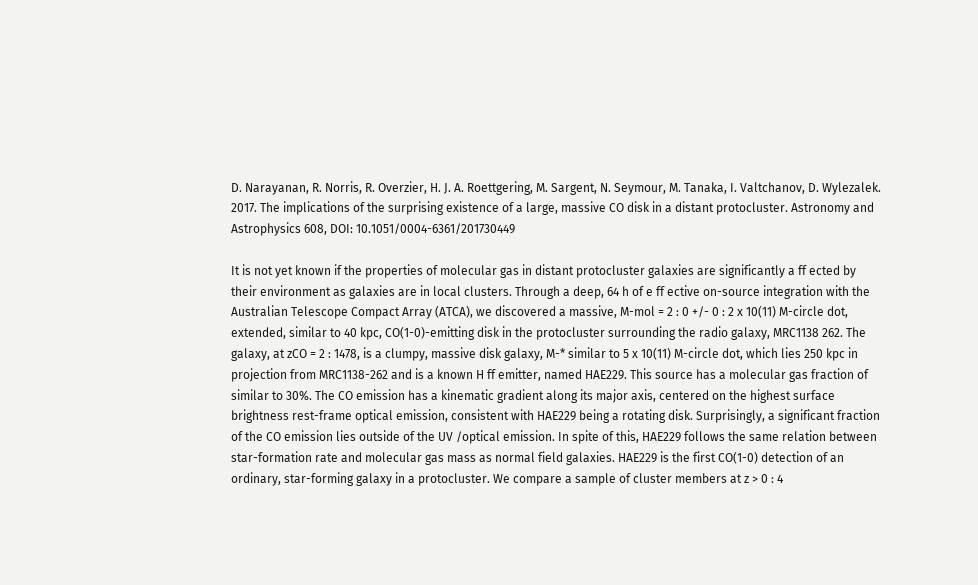D. Narayanan, R. Norris, R. Overzier, H. J. A. Roettgering, M. Sargent, N. Seymour, M. Tanaka, I. Valtchanov, D. Wylezalek. 2017. The implications of the surprising existence of a large, massive CO disk in a distant protocluster. Astronomy and Astrophysics 608, DOI: 10.1051/0004-6361/201730449

It is not yet known if the properties of molecular gas in distant protocluster galaxies are significantly a ff ected by their environment as galaxies are in local clusters. Through a deep, 64 h of e ff ective on-source integration with the Australian Telescope Compact Array (ATCA), we discovered a massive, M-mol = 2 : 0 +/- 0 : 2 x 10(11) M-circle dot, extended, similar to 40 kpc, CO(1-0)-emitting disk in the protocluster surrounding the radio galaxy, MRC1138 262. The galaxy, at zCO = 2 : 1478, is a clumpy, massive disk galaxy, M-* similar to 5 x 10(11) M-circle dot, which lies 250 kpc in projection from MRC1138-262 and is a known H ff emitter, named HAE229. This source has a molecular gas fraction of similar to 30%. The CO emission has a kinematic gradient along its major axis, centered on the highest surface brightness rest-frame optical emission, consistent with HAE229 being a rotating disk. Surprisingly, a significant fraction of the CO emission lies outside of the UV /optical emission. In spite of this, HAE229 follows the same relation between star-formation rate and molecular gas mass as normal field galaxies. HAE229 is the first CO(1-0) detection of an ordinary, star-forming galaxy in a protocluster. We compare a sample of cluster members at z > 0 : 4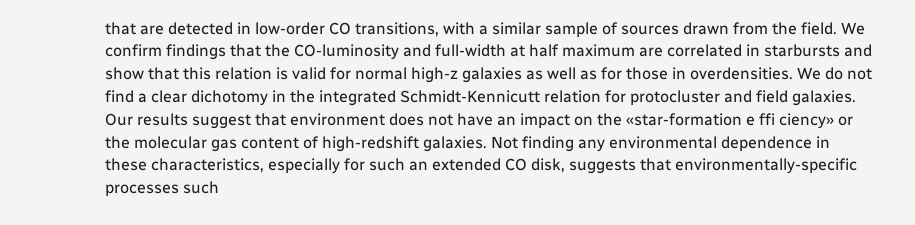that are detected in low-order CO transitions, with a similar sample of sources drawn from the field. We confirm findings that the CO-luminosity and full-width at half maximum are correlated in starbursts and show that this relation is valid for normal high-z galaxies as well as for those in overdensities. We do not find a clear dichotomy in the integrated Schmidt-Kennicutt relation for protocluster and field galaxies. Our results suggest that environment does not have an impact on the «star-formation e ffi ciency» or the molecular gas content of high-redshift galaxies. Not finding any environmental dependence in these characteristics, especially for such an extended CO disk, suggests that environmentally-specific processes such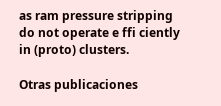as ram pressure stripping do not operate e ffi ciently in (proto) clusters.

Otras publicaciones